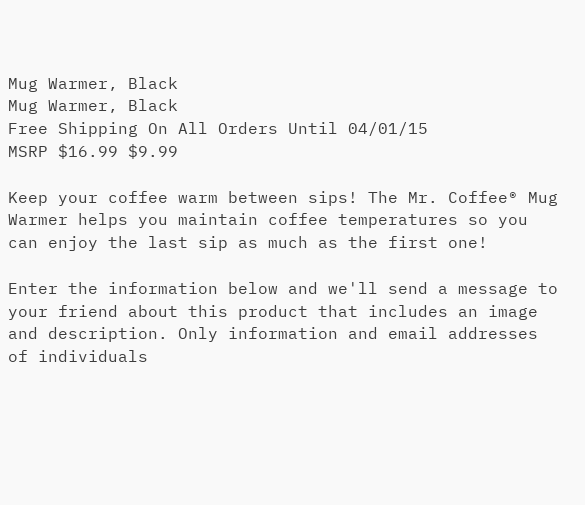Mug Warmer, Black
Mug Warmer, Black
Free Shipping On All Orders Until 04/01/15
MSRP $16.99 $9.99

Keep your coffee warm between sips! The Mr. Coffee® Mug Warmer helps you maintain coffee temperatures so you can enjoy the last sip as much as the first one!

Enter the information below and we'll send a message to your friend about this product that includes an image and description. Only information and email addresses of individuals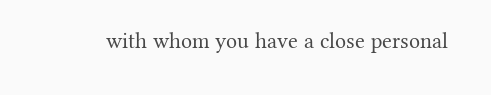with whom you have a close personal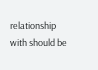relationship with should be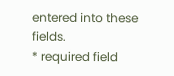entered into these fields.
* required field